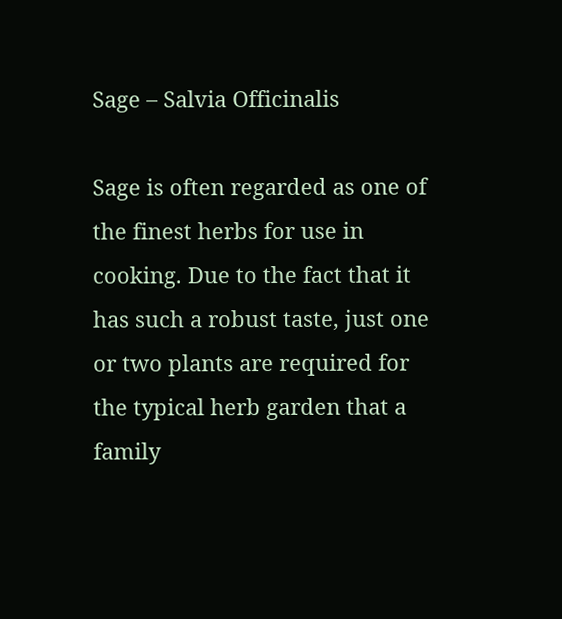Sage – Salvia Officinalis

Sage is often regarded as one of the finest herbs for use in cooking. Due to the fact that it has such a robust taste, just one or two plants are required for the typical herb garden that a family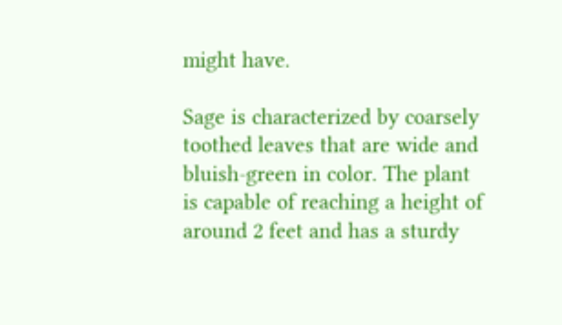might have.

Sage is characterized by coarsely toothed leaves that are wide and bluish-green in color. The plant is capable of reaching a height of around 2 feet and has a sturdy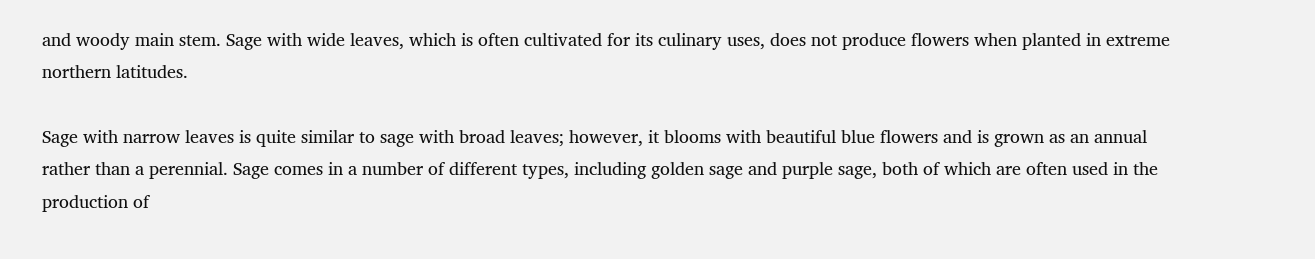and woody main stem. Sage with wide leaves, which is often cultivated for its culinary uses, does not produce flowers when planted in extreme northern latitudes.

Sage with narrow leaves is quite similar to sage with broad leaves; however, it blooms with beautiful blue flowers and is grown as an annual rather than a perennial. Sage comes in a number of different types, including golden sage and purple sage, both of which are often used in the production of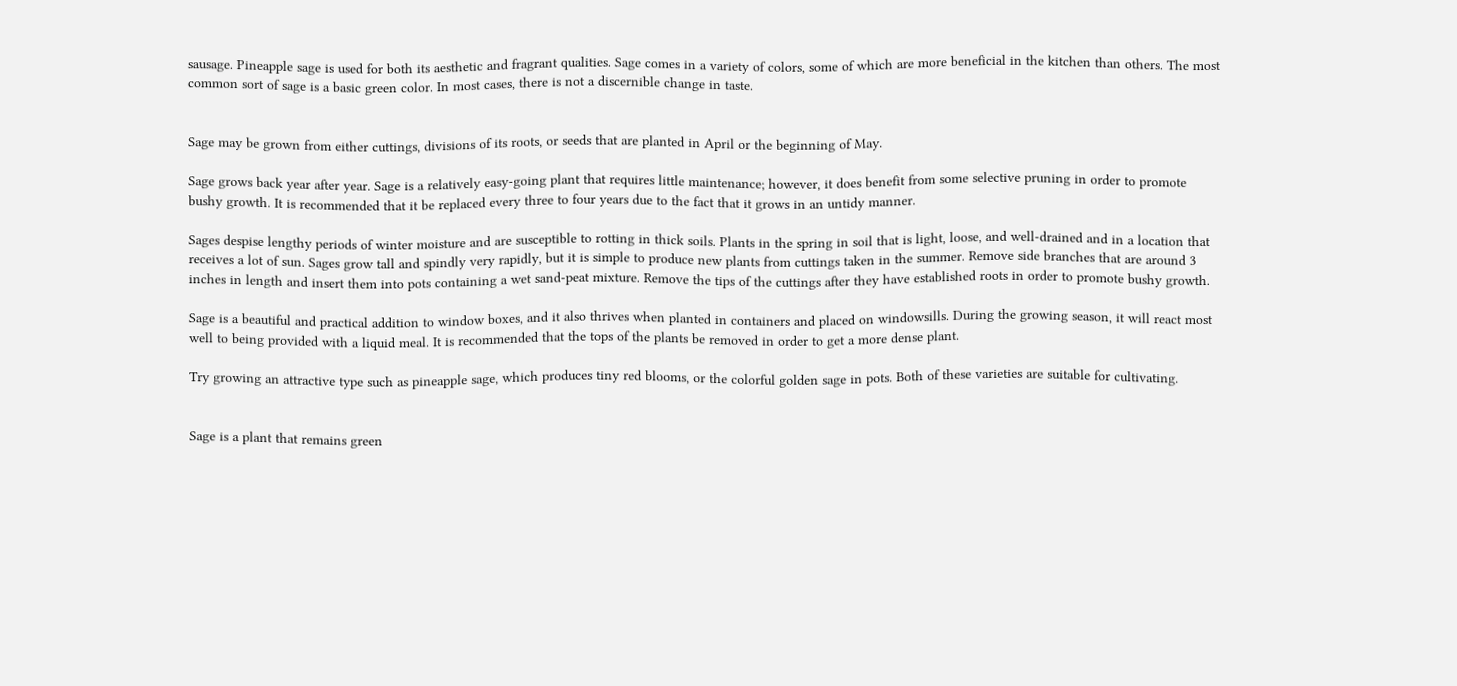sausage. Pineapple sage is used for both its aesthetic and fragrant qualities. Sage comes in a variety of colors, some of which are more beneficial in the kitchen than others. The most common sort of sage is a basic green color. In most cases, there is not a discernible change in taste.


Sage may be grown from either cuttings, divisions of its roots, or seeds that are planted in April or the beginning of May.

Sage grows back year after year. Sage is a relatively easy-going plant that requires little maintenance; however, it does benefit from some selective pruning in order to promote bushy growth. It is recommended that it be replaced every three to four years due to the fact that it grows in an untidy manner.

Sages despise lengthy periods of winter moisture and are susceptible to rotting in thick soils. Plants in the spring in soil that is light, loose, and well-drained and in a location that receives a lot of sun. Sages grow tall and spindly very rapidly, but it is simple to produce new plants from cuttings taken in the summer. Remove side branches that are around 3 inches in length and insert them into pots containing a wet sand-peat mixture. Remove the tips of the cuttings after they have established roots in order to promote bushy growth.

Sage is a beautiful and practical addition to window boxes, and it also thrives when planted in containers and placed on windowsills. During the growing season, it will react most well to being provided with a liquid meal. It is recommended that the tops of the plants be removed in order to get a more dense plant.

Try growing an attractive type such as pineapple sage, which produces tiny red blooms, or the colorful golden sage in pots. Both of these varieties are suitable for cultivating.


Sage is a plant that remains green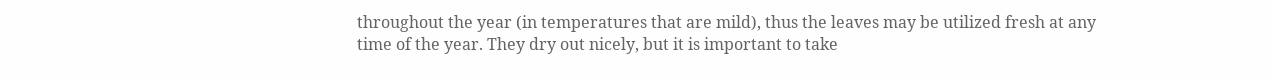throughout the year (in temperatures that are mild), thus the leaves may be utilized fresh at any time of the year. They dry out nicely, but it is important to take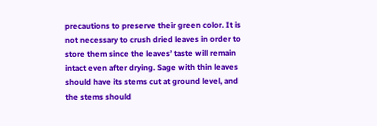precautions to preserve their green color. It is not necessary to crush dried leaves in order to store them since the leaves’ taste will remain intact even after drying. Sage with thin leaves should have its stems cut at ground level, and the stems should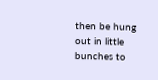then be hung out in little bunches to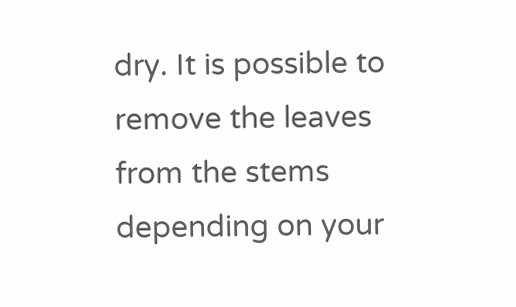dry. It is possible to remove the leaves from the stems depending on your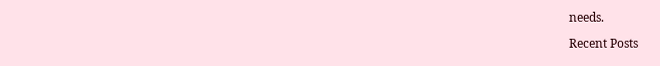needs.

Recent Posts